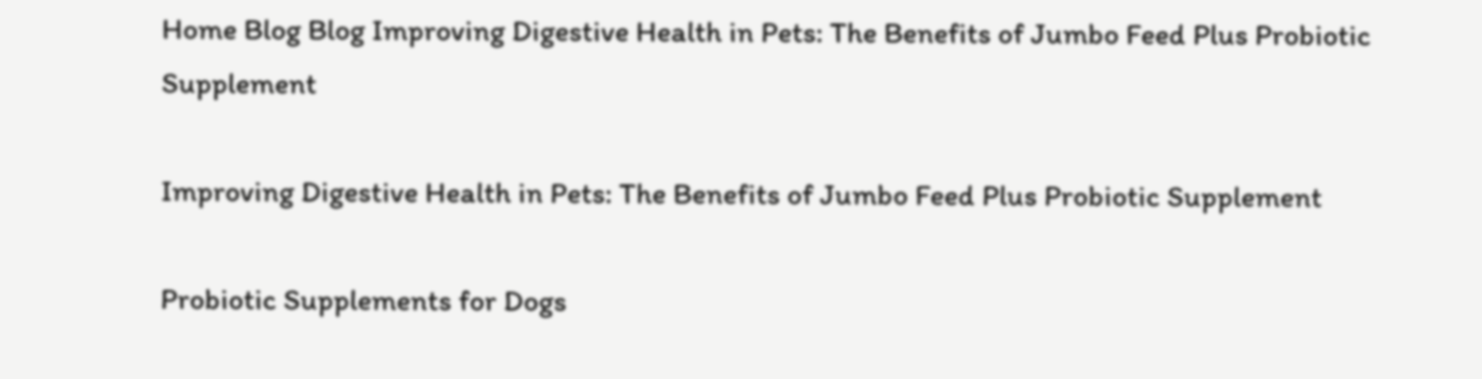Home Blog Blog Improving Digestive Health in Pets: The Benefits of Jumbo Feed Plus Probiotic Supplement

Improving Digestive Health in Pets: The Benefits of Jumbo Feed Plus Probiotic Supplement

Probiotic Supplements for Dogs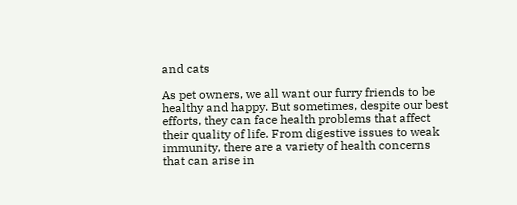and cats

As pet owners, we all want our furry friends to be healthy and happy. But sometimes, despite our best efforts, they can face health problems that affect their quality of life. From digestive issues to weak immunity, there are a variety of health concerns that can arise in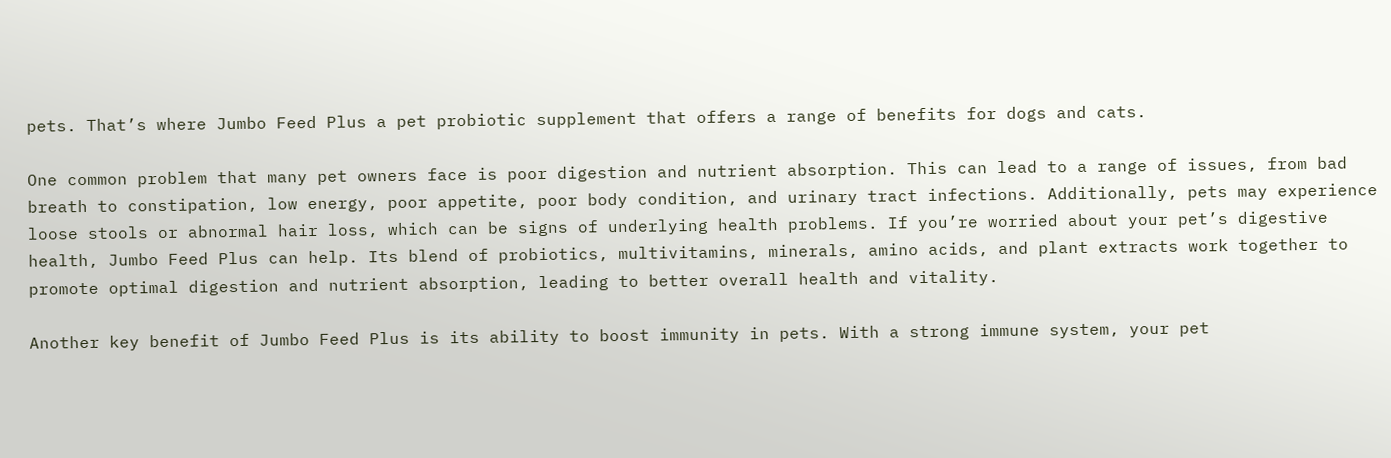pets. That’s where Jumbo Feed Plus a pet probiotic supplement that offers a range of benefits for dogs and cats.

One common problem that many pet owners face is poor digestion and nutrient absorption. This can lead to a range of issues, from bad breath to constipation, low energy, poor appetite, poor body condition, and urinary tract infections. Additionally, pets may experience loose stools or abnormal hair loss, which can be signs of underlying health problems. If you’re worried about your pet’s digestive health, Jumbo Feed Plus can help. Its blend of probiotics, multivitamins, minerals, amino acids, and plant extracts work together to promote optimal digestion and nutrient absorption, leading to better overall health and vitality.

Another key benefit of Jumbo Feed Plus is its ability to boost immunity in pets. With a strong immune system, your pet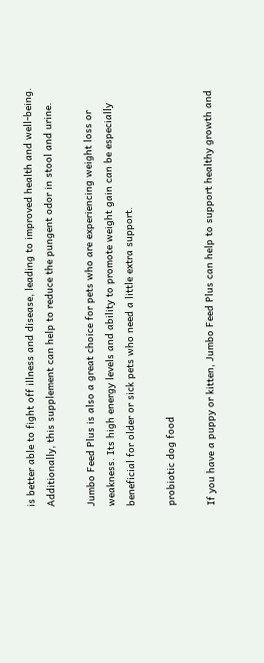is better able to fight off illness and disease, leading to improved health and well-being. Additionally, this supplement can help to reduce the pungent odor in stool and urine.

Jumbo Feed Plus is also a great choice for pets who are experiencing weight loss or weakness. Its high energy levels and ability to promote weight gain can be especially beneficial for older or sick pets who need a little extra support.

probiotic dog food

If you have a puppy or kitten, Jumbo Feed Plus can help to support healthy growth and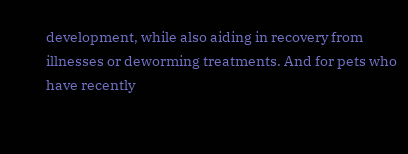development, while also aiding in recovery from illnesses or deworming treatments. And for pets who have recently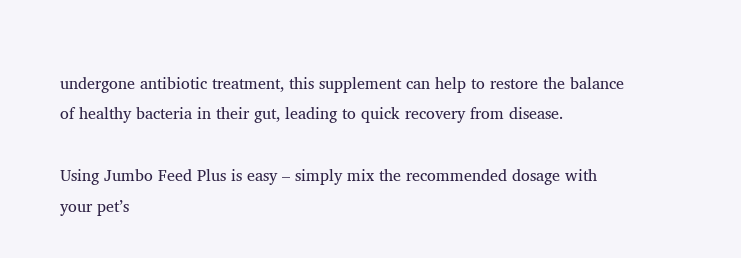undergone antibiotic treatment, this supplement can help to restore the balance of healthy bacteria in their gut, leading to quick recovery from disease.

Using Jumbo Feed Plus is easy – simply mix the recommended dosage with your pet’s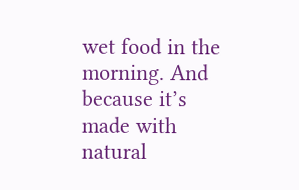wet food in the morning. And because it’s made with natural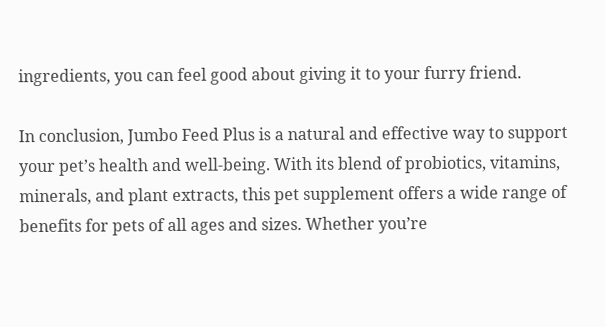ingredients, you can feel good about giving it to your furry friend.

In conclusion, Jumbo Feed Plus is a natural and effective way to support your pet’s health and well-being. With its blend of probiotics, vitamins, minerals, and plant extracts, this pet supplement offers a wide range of benefits for pets of all ages and sizes. Whether you’re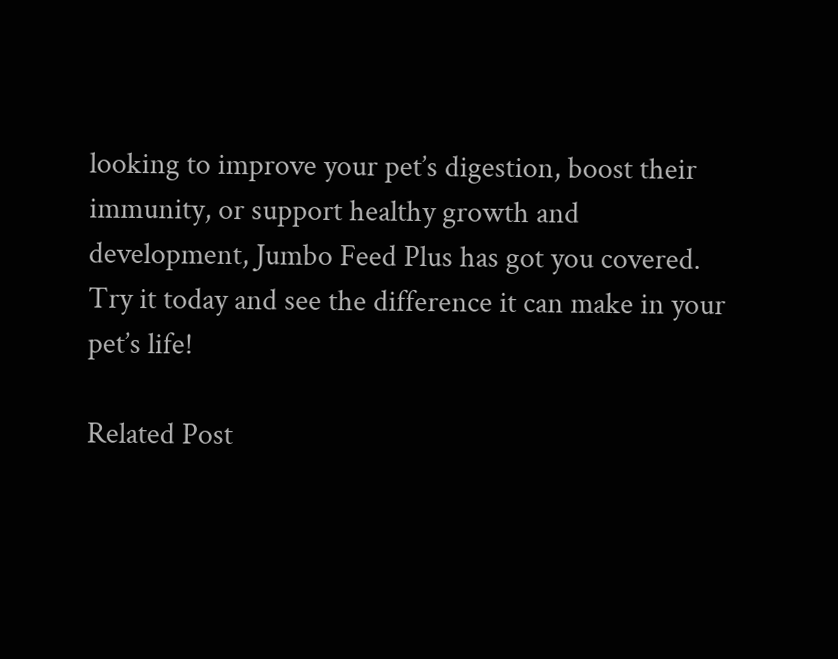looking to improve your pet’s digestion, boost their immunity, or support healthy growth and development, Jumbo Feed Plus has got you covered. Try it today and see the difference it can make in your pet’s life!

Related Post